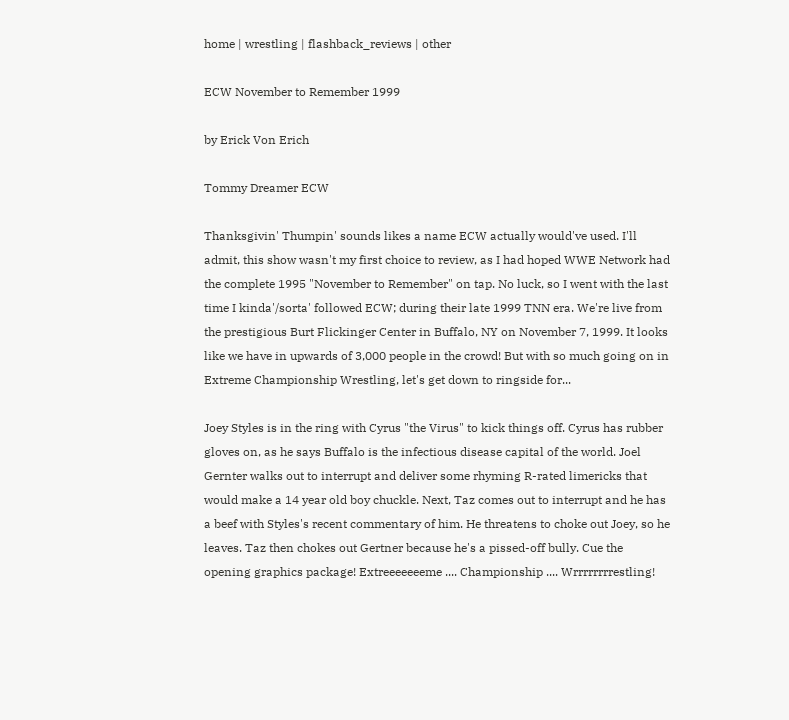home | wrestling | flashback_reviews | other

ECW November to Remember 1999

by Erick Von Erich

Tommy Dreamer ECW

Thanksgivin' Thumpin' sounds likes a name ECW actually would've used. I'll admit, this show wasn't my first choice to review, as I had hoped WWE Network had the complete 1995 "November to Remember" on tap. No luck, so I went with the last time I kinda'/sorta' followed ECW; during their late 1999 TNN era. We're live from the prestigious Burt Flickinger Center in Buffalo, NY on November 7, 1999. It looks like we have in upwards of 3,000 people in the crowd! But with so much going on in Extreme Championship Wrestling, let's get down to ringside for...

Joey Styles is in the ring with Cyrus "the Virus" to kick things off. Cyrus has rubber gloves on, as he says Buffalo is the infectious disease capital of the world. Joel Gernter walks out to interrupt and deliver some rhyming R-rated limericks that would make a 14 year old boy chuckle. Next, Taz comes out to interrupt and he has a beef with Styles's recent commentary of him. He threatens to choke out Joey, so he leaves. Taz then chokes out Gertner because he's a pissed-off bully. Cue the opening graphics package! Extreeeeeeeme .... Championship .... Wrrrrrrrrestling!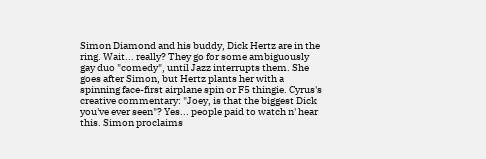Simon Diamond and his buddy, Dick Hertz are in the ring. Wait... really? They go for some ambiguously gay duo "comedy", until Jazz interrupts them. She goes after Simon, but Hertz plants her with a spinning face-first airplane spin or F5 thingie. Cyrus's creative commentary: "Joey, is that the biggest Dick you've ever seen"? Yes... people paid to watch n' hear this. Simon proclaims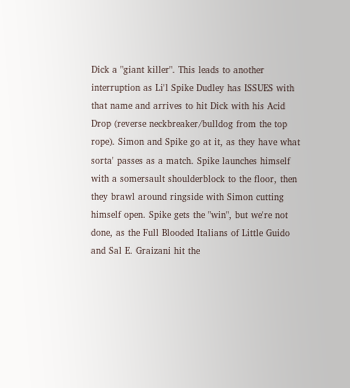Dick a "giant killer". This leads to another interruption as Li'l Spike Dudley has ISSUES with that name and arrives to hit Dick with his Acid Drop (reverse neckbreaker/bulldog from the top rope). Simon and Spike go at it, as they have what sorta' passes as a match. Spike launches himself with a somersault shoulderblock to the floor, then they brawl around ringside with Simon cutting himself open. Spike gets the "win", but we're not done, as the Full Blooded Italians of Little Guido and Sal E. Graizani hit the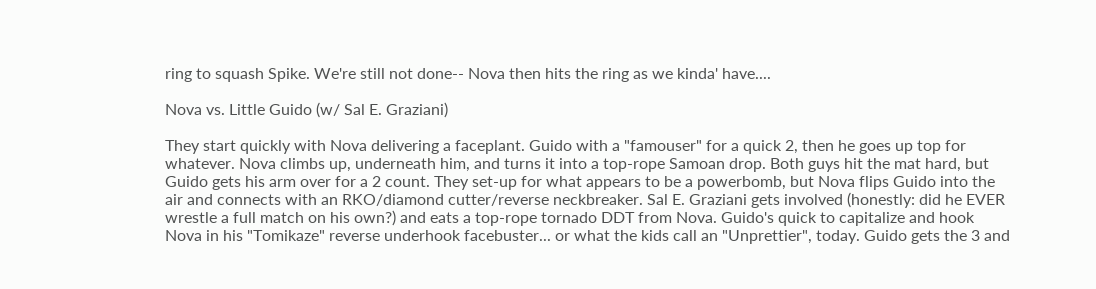ring to squash Spike. We're still not done-- Nova then hits the ring as we kinda' have....

Nova vs. Little Guido (w/ Sal E. Graziani)

They start quickly with Nova delivering a faceplant. Guido with a "famouser" for a quick 2, then he goes up top for whatever. Nova climbs up, underneath him, and turns it into a top-rope Samoan drop. Both guys hit the mat hard, but Guido gets his arm over for a 2 count. They set-up for what appears to be a powerbomb, but Nova flips Guido into the air and connects with an RKO/diamond cutter/reverse neckbreaker. Sal E. Graziani gets involved (honestly: did he EVER wrestle a full match on his own?) and eats a top-rope tornado DDT from Nova. Guido's quick to capitalize and hook Nova in his "Tomikaze" reverse underhook facebuster... or what the kids call an "Unprettier", today. Guido gets the 3 and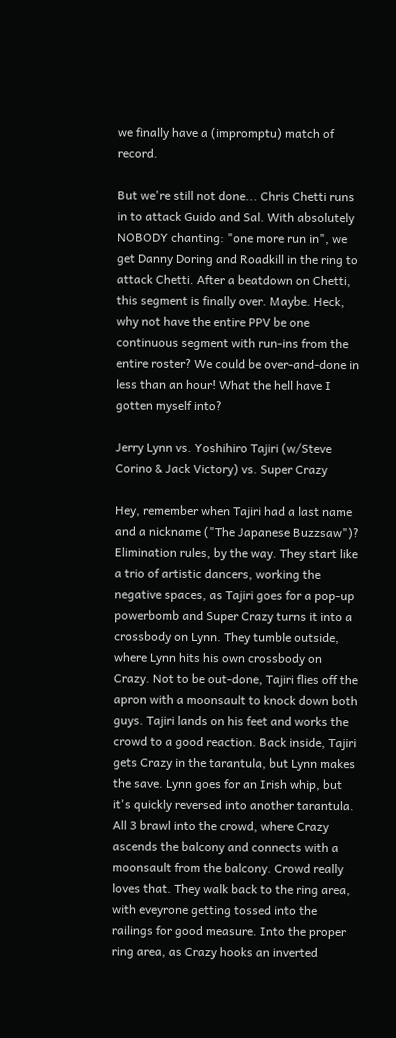we finally have a (impromptu) match of record.

But we're still not done... Chris Chetti runs in to attack Guido and Sal. With absolutely NOBODY chanting: "one more run in", we get Danny Doring and Roadkill in the ring to attack Chetti. After a beatdown on Chetti, this segment is finally over. Maybe. Heck, why not have the entire PPV be one continuous segment with run-ins from the entire roster? We could be over-and-done in less than an hour! What the hell have I gotten myself into?

Jerry Lynn vs. Yoshihiro Tajiri (w/Steve Corino & Jack Victory) vs. Super Crazy

Hey, remember when Tajiri had a last name and a nickname ("The Japanese Buzzsaw")? Elimination rules, by the way. They start like a trio of artistic dancers, working the negative spaces, as Tajiri goes for a pop-up powerbomb and Super Crazy turns it into a crossbody on Lynn. They tumble outside, where Lynn hits his own crossbody on Crazy. Not to be out-done, Tajiri flies off the apron with a moonsault to knock down both guys. Tajiri lands on his feet and works the crowd to a good reaction. Back inside, Tajiri gets Crazy in the tarantula, but Lynn makes the save. Lynn goes for an Irish whip, but it's quickly reversed into another tarantula. All 3 brawl into the crowd, where Crazy ascends the balcony and connects with a moonsault from the balcony. Crowd really loves that. They walk back to the ring area, with eveyrone getting tossed into the railings for good measure. Into the proper ring area, as Crazy hooks an inverted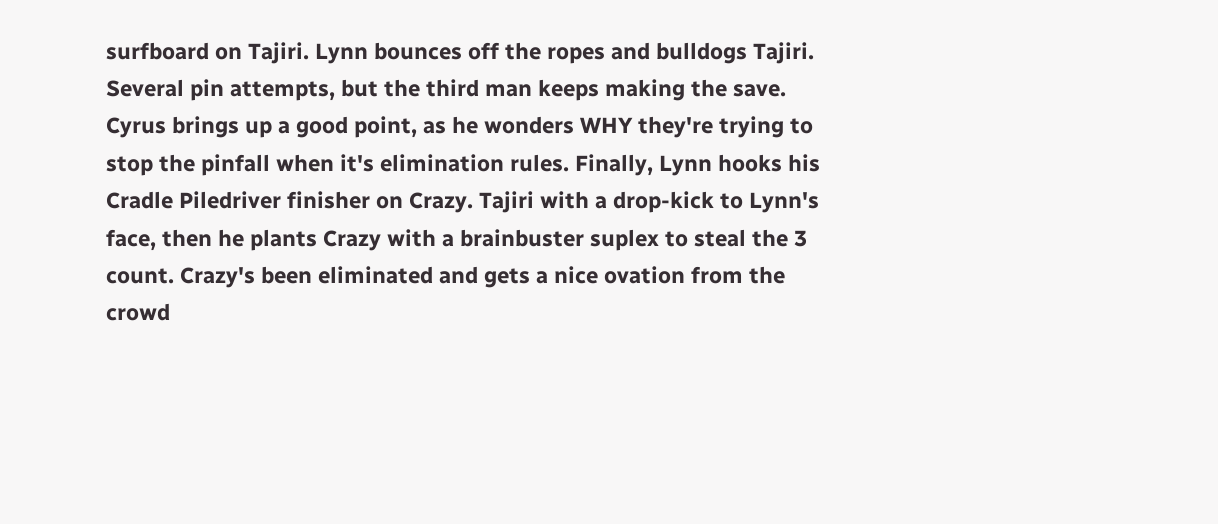surfboard on Tajiri. Lynn bounces off the ropes and bulldogs Tajiri. Several pin attempts, but the third man keeps making the save. Cyrus brings up a good point, as he wonders WHY they're trying to stop the pinfall when it's elimination rules. Finally, Lynn hooks his Cradle Piledriver finisher on Crazy. Tajiri with a drop-kick to Lynn's face, then he plants Crazy with a brainbuster suplex to steal the 3 count. Crazy's been eliminated and gets a nice ovation from the crowd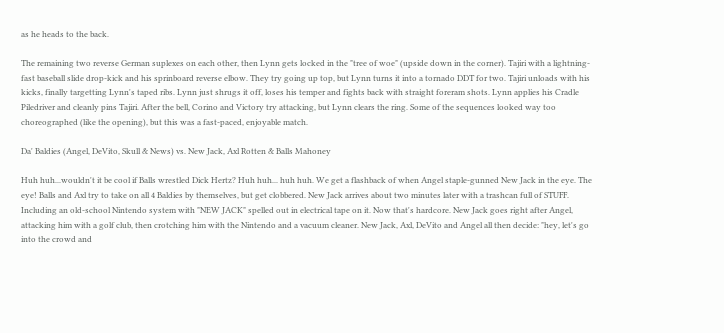as he heads to the back.

The remaining two reverse German suplexes on each other, then Lynn gets locked in the "tree of woe" (upside down in the corner). Tajiri with a lightning-fast baseball slide drop-kick and his sprinboard reverse elbow. They try going up top, but Lynn turns it into a tornado DDT for two. Tajiri unloads with his kicks, finally targetting Lynn's taped ribs. Lynn just shrugs it off, loses his temper and fights back with straight foreram shots. Lynn applies his Cradle Piledriver and cleanly pins Tajiri. After the bell, Corino and Victory try attacking, but Lynn clears the ring. Some of the sequences looked way too choreographed (like the opening), but this was a fast-paced, enjoyable match.

Da' Baldies (Angel, DeVito, Skull & News) vs. New Jack, Axl Rotten & Balls Mahoney

Huh huh...wouldn't it be cool if Balls wrestled Dick Hertz? Huh huh... huh huh. We get a flashback of when Angel staple-gunned New Jack in the eye. The eye! Balls and Axl try to take on all 4 Baldies by themselves, but get clobbered. New Jack arrives about two minutes later with a trashcan full of STUFF. Including an old-school Nintendo system with "NEW JACK" spelled out in electrical tape on it. Now that's hardcore. New Jack goes right after Angel, attacking him with a golf club, then crotching him with the Nintendo and a vacuum cleaner. New Jack, Axl, DeVito and Angel all then decide: "hey, let's go into the crowd and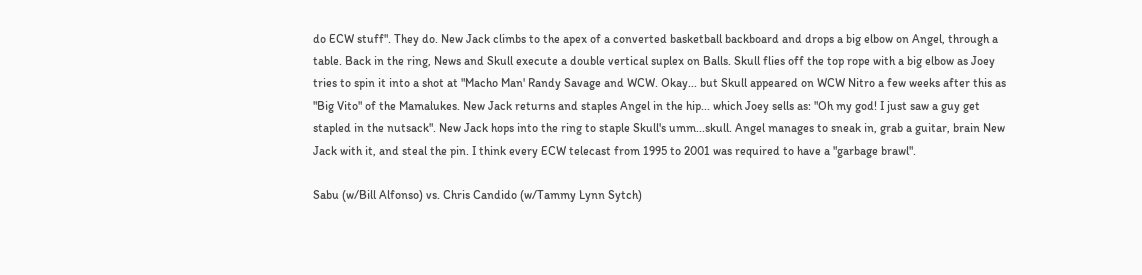do ECW stuff". They do. New Jack climbs to the apex of a converted basketball backboard and drops a big elbow on Angel, through a table. Back in the ring, News and Skull execute a double vertical suplex on Balls. Skull flies off the top rope with a big elbow as Joey tries to spin it into a shot at "Macho Man' Randy Savage and WCW. Okay... but Skull appeared on WCW Nitro a few weeks after this as "Big Vito" of the Mamalukes. New Jack returns and staples Angel in the hip... which Joey sells as: "Oh my god! I just saw a guy get stapled in the nutsack". New Jack hops into the ring to staple Skull's umm...skull. Angel manages to sneak in, grab a guitar, brain New Jack with it, and steal the pin. I think every ECW telecast from 1995 to 2001 was required to have a "garbage brawl".

Sabu (w/Bill Alfonso) vs. Chris Candido (w/Tammy Lynn Sytch)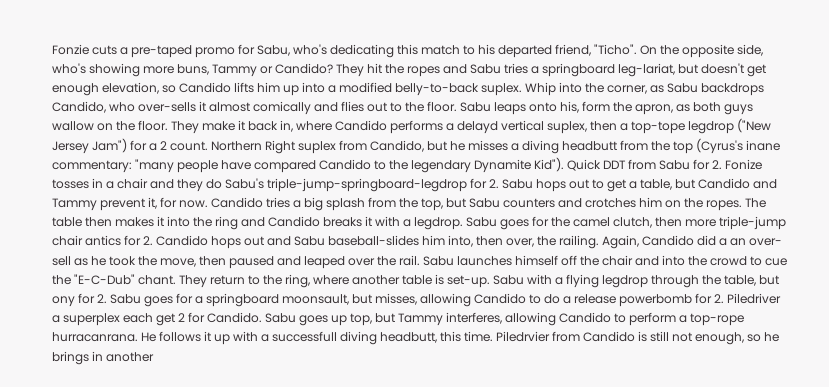Fonzie cuts a pre-taped promo for Sabu, who's dedicating this match to his departed friend, "Ticho". On the opposite side, who's showing more buns, Tammy or Candido? They hit the ropes and Sabu tries a springboard leg-lariat, but doesn't get enough elevation, so Candido lifts him up into a modified belly-to-back suplex. Whip into the corner, as Sabu backdrops Candido, who over-sells it almost comically and flies out to the floor. Sabu leaps onto his, form the apron, as both guys wallow on the floor. They make it back in, where Candido performs a delayd vertical suplex, then a top-tope legdrop ("New Jersey Jam") for a 2 count. Northern Right suplex from Candido, but he misses a diving headbutt from the top (Cyrus's inane commentary: "many people have compared Candido to the legendary Dynamite Kid"). Quick DDT from Sabu for 2. Fonize tosses in a chair and they do Sabu's triple-jump-springboard-legdrop for 2. Sabu hops out to get a table, but Candido and Tammy prevent it, for now. Candido tries a big splash from the top, but Sabu counters and crotches him on the ropes. The table then makes it into the ring and Candido breaks it with a legdrop. Sabu goes for the camel clutch, then more triple-jump chair antics for 2. Candido hops out and Sabu baseball-slides him into, then over, the railing. Again, Candido did a an over-sell as he took the move, then paused and leaped over the rail. Sabu launches himself off the chair and into the crowd to cue the "E-C-Dub" chant. They return to the ring, where another table is set-up. Sabu with a flying legdrop through the table, but ony for 2. Sabu goes for a springboard moonsault, but misses, allowing Candido to do a release powerbomb for 2. Piledriver a superplex each get 2 for Candido. Sabu goes up top, but Tammy interferes, allowing Candido to perform a top-rope hurracanrana. He follows it up with a successfull diving headbutt, this time. Piledrvier from Candido is still not enough, so he brings in another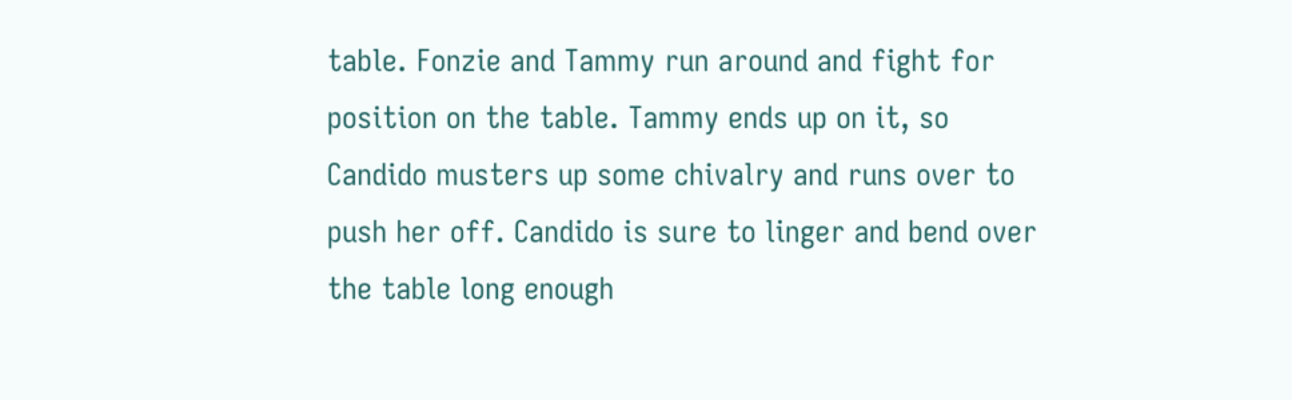table. Fonzie and Tammy run around and fight for position on the table. Tammy ends up on it, so Candido musters up some chivalry and runs over to push her off. Candido is sure to linger and bend over the table long enough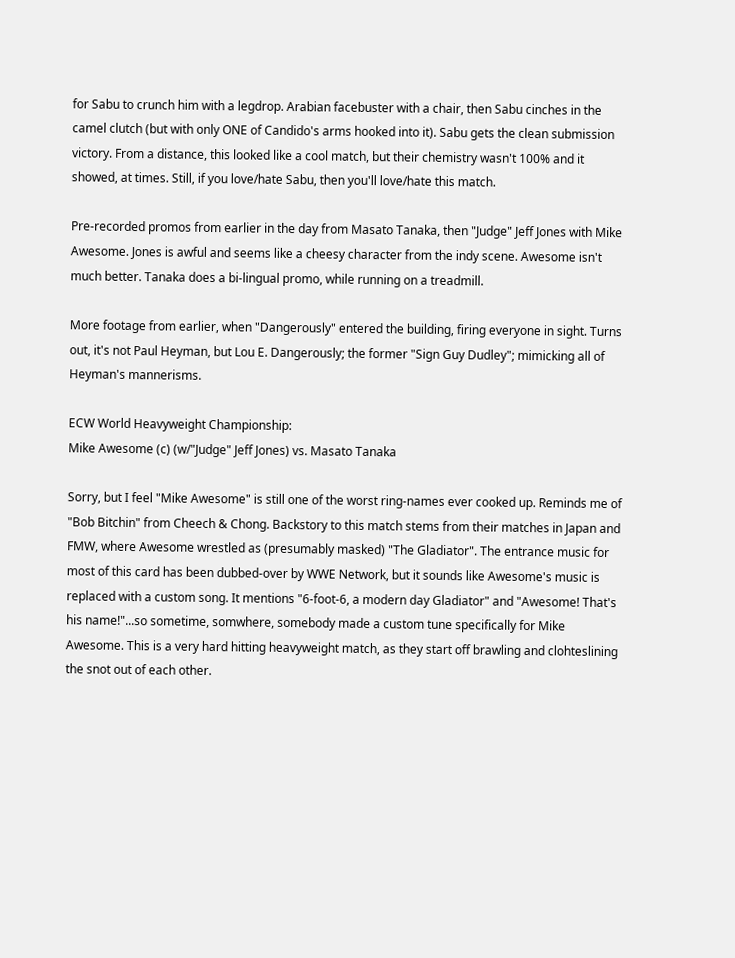for Sabu to crunch him with a legdrop. Arabian facebuster with a chair, then Sabu cinches in the camel clutch (but with only ONE of Candido's arms hooked into it). Sabu gets the clean submission victory. From a distance, this looked like a cool match, but their chemistry wasn't 100% and it showed, at times. Still, if you love/hate Sabu, then you'll love/hate this match.

Pre-recorded promos from earlier in the day from Masato Tanaka, then "Judge" Jeff Jones with Mike Awesome. Jones is awful and seems like a cheesy character from the indy scene. Awesome isn't much better. Tanaka does a bi-lingual promo, while running on a treadmill.

More footage from earlier, when "Dangerously" entered the building, firing everyone in sight. Turns out, it's not Paul Heyman, but Lou E. Dangerously; the former "Sign Guy Dudley"; mimicking all of Heyman's mannerisms.

ECW World Heavyweight Championship:
Mike Awesome (c) (w/"Judge" Jeff Jones) vs. Masato Tanaka

Sorry, but I feel "Mike Awesome" is still one of the worst ring-names ever cooked up. Reminds me of "Bob Bitchin" from Cheech & Chong. Backstory to this match stems from their matches in Japan and FMW, where Awesome wrestled as (presumably masked) "The Gladiator". The entrance music for most of this card has been dubbed-over by WWE Network, but it sounds like Awesome's music is replaced with a custom song. It mentions "6-foot-6, a modern day Gladiator" and "Awesome! That's his name!"...so sometime, somwhere, somebody made a custom tune specifically for Mike Awesome. This is a very hard hitting heavyweight match, as they start off brawling and clohteslining the snot out of each other.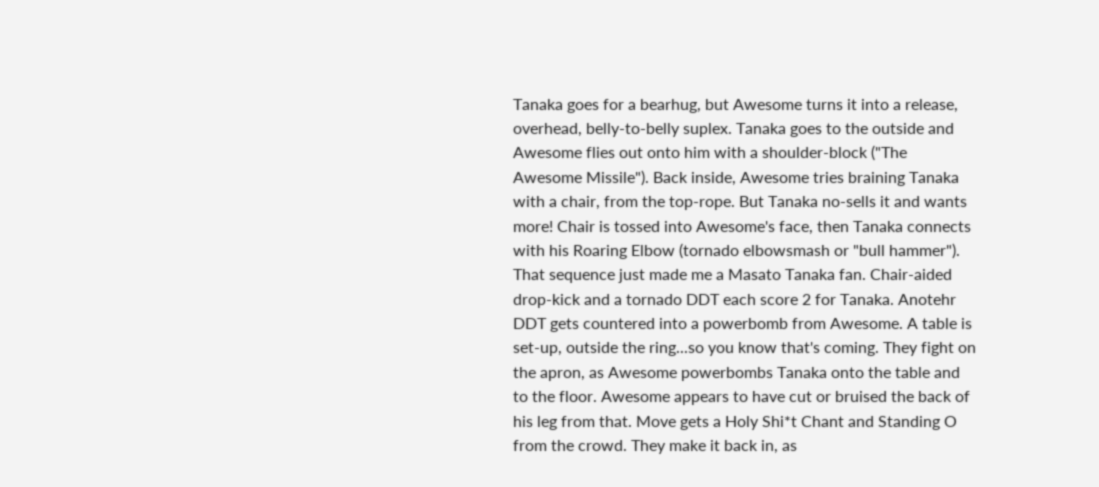Tanaka goes for a bearhug, but Awesome turns it into a release, overhead, belly-to-belly suplex. Tanaka goes to the outside and Awesome flies out onto him with a shoulder-block ("The Awesome Missile"). Back inside, Awesome tries braining Tanaka with a chair, from the top-rope. But Tanaka no-sells it and wants more! Chair is tossed into Awesome's face, then Tanaka connects with his Roaring Elbow (tornado elbowsmash or "bull hammer"). That sequence just made me a Masato Tanaka fan. Chair-aided drop-kick and a tornado DDT each score 2 for Tanaka. Anotehr DDT gets countered into a powerbomb from Awesome. A table is set-up, outside the ring...so you know that's coming. They fight on the apron, as Awesome powerbombs Tanaka onto the table and to the floor. Awesome appears to have cut or bruised the back of his leg from that. Move gets a Holy Shi*t Chant and Standing O from the crowd. They make it back in, as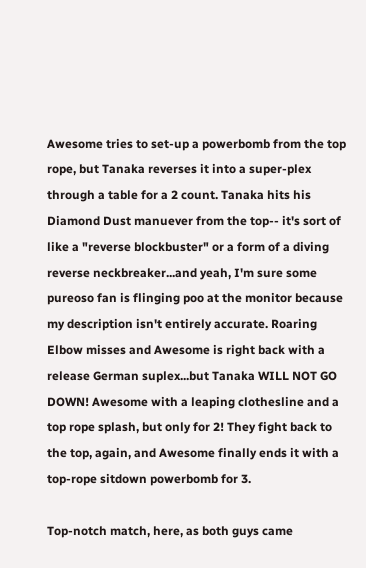Awesome tries to set-up a powerbomb from the top rope, but Tanaka reverses it into a super-plex through a table for a 2 count. Tanaka hits his Diamond Dust manuever from the top-- it's sort of like a "reverse blockbuster" or a form of a diving reverse neckbreaker...and yeah, I'm sure some pureoso fan is flinging poo at the monitor because my description isn't entirely accurate. Roaring Elbow misses and Awesome is right back with a release German suplex...but Tanaka WILL NOT GO DOWN! Awesome with a leaping clothesline and a top rope splash, but only for 2! They fight back to the top, again, and Awesome finally ends it with a top-rope sitdown powerbomb for 3.

Top-notch match, here, as both guys came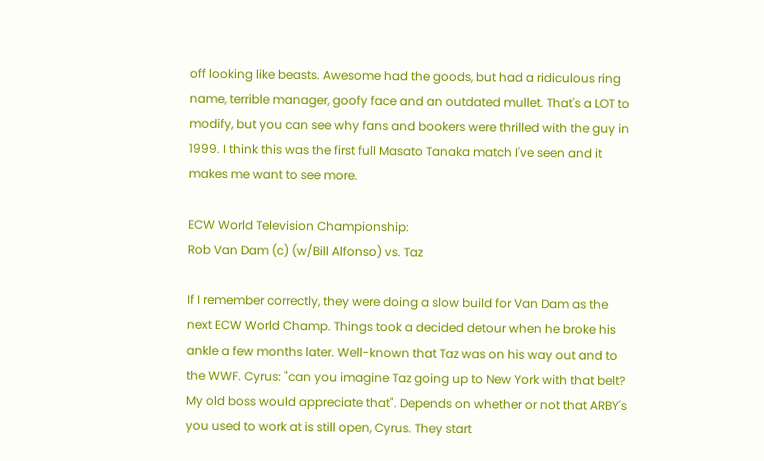off looking like beasts. Awesome had the goods, but had a ridiculous ring name, terrible manager, goofy face and an outdated mullet. That's a LOT to modify, but you can see why fans and bookers were thrilled with the guy in 1999. I think this was the first full Masato Tanaka match I've seen and it makes me want to see more.

ECW World Television Championship:
Rob Van Dam (c) (w/Bill Alfonso) vs. Taz

If I remember correctly, they were doing a slow build for Van Dam as the next ECW World Champ. Things took a decided detour when he broke his ankle a few months later. Well-known that Taz was on his way out and to the WWF. Cyrus: "can you imagine Taz going up to New York with that belt? My old boss would appreciate that". Depends on whether or not that ARBY's you used to work at is still open, Cyrus. They start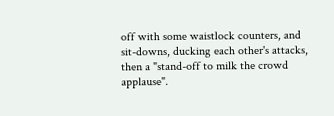off with some waistlock counters, and sit-downs, ducking each other's attacks, then a "stand-off to milk the crowd applause".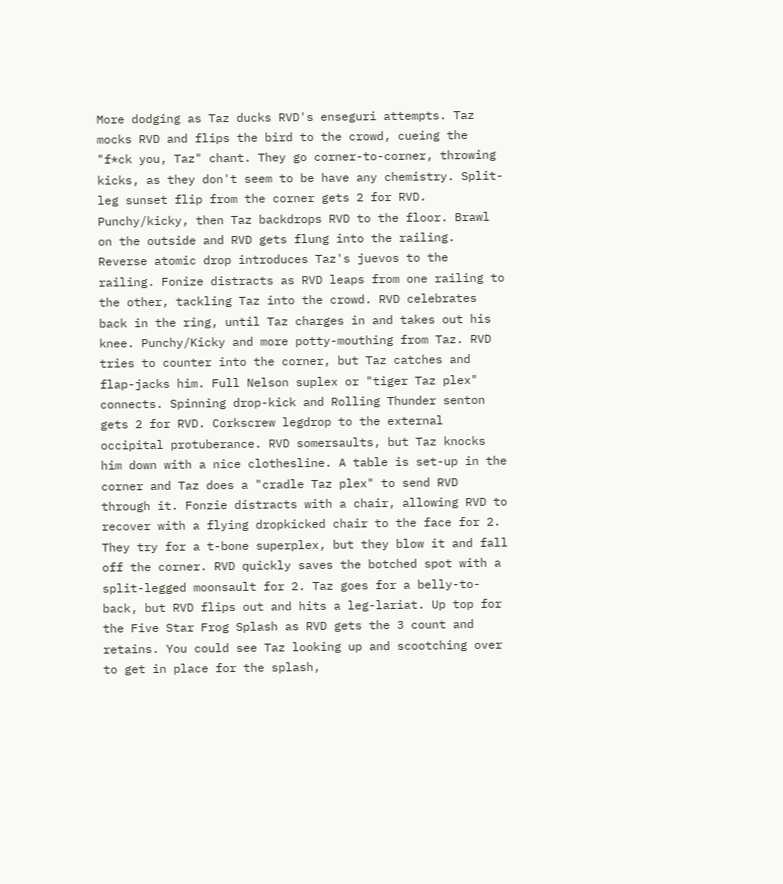More dodging as Taz ducks RVD's enseguri attempts. Taz mocks RVD and flips the bird to the crowd, cueing the "f*ck you, Taz" chant. They go corner-to-corner, throwing kicks, as they don't seem to be have any chemistry. Split-leg sunset flip from the corner gets 2 for RVD. Punchy/kicky, then Taz backdrops RVD to the floor. Brawl on the outside and RVD gets flung into the railing. Reverse atomic drop introduces Taz's juevos to the railing. Fonize distracts as RVD leaps from one railing to the other, tackling Taz into the crowd. RVD celebrates back in the ring, until Taz charges in and takes out his knee. Punchy/Kicky and more potty-mouthing from Taz. RVD tries to counter into the corner, but Taz catches and flap-jacks him. Full Nelson suplex or "tiger Taz plex" connects. Spinning drop-kick and Rolling Thunder senton gets 2 for RVD. Corkscrew legdrop to the external occipital protuberance. RVD somersaults, but Taz knocks him down with a nice clothesline. A table is set-up in the corner and Taz does a "cradle Taz plex" to send RVD through it. Fonzie distracts with a chair, allowing RVD to recover with a flying dropkicked chair to the face for 2. They try for a t-bone superplex, but they blow it and fall off the corner. RVD quickly saves the botched spot with a split-legged moonsault for 2. Taz goes for a belly-to-back, but RVD flips out and hits a leg-lariat. Up top for the Five Star Frog Splash as RVD gets the 3 count and retains. You could see Taz looking up and scootching over to get in place for the splash,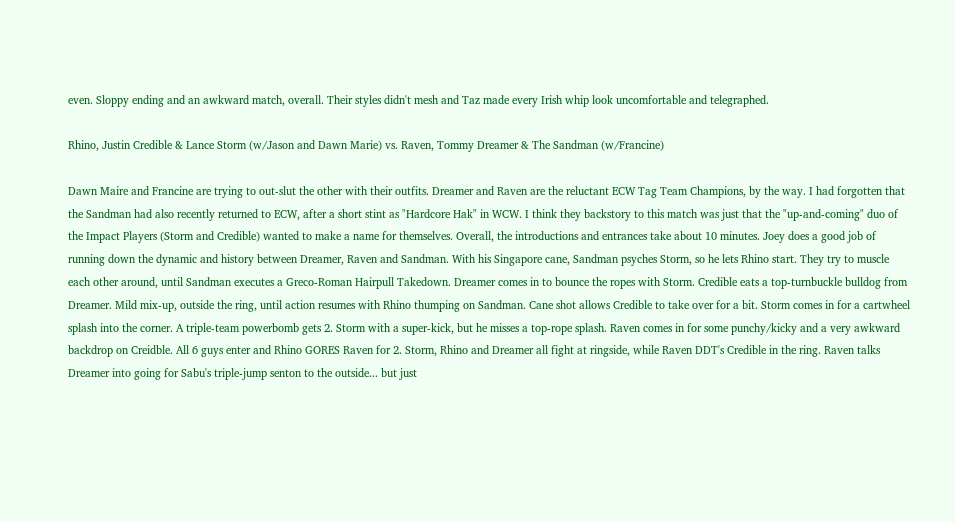even. Sloppy ending and an awkward match, overall. Their styles didn't mesh and Taz made every Irish whip look uncomfortable and telegraphed.

Rhino, Justin Credible & Lance Storm (w/Jason and Dawn Marie) vs. Raven, Tommy Dreamer & The Sandman (w/Francine)

Dawn Maire and Francine are trying to out-slut the other with their outfits. Dreamer and Raven are the reluctant ECW Tag Team Champions, by the way. I had forgotten that the Sandman had also recently returned to ECW, after a short stint as "Hardcore Hak" in WCW. I think they backstory to this match was just that the "up-and-coming" duo of the Impact Players (Storm and Credible) wanted to make a name for themselves. Overall, the introductions and entrances take about 10 minutes. Joey does a good job of running down the dynamic and history between Dreamer, Raven and Sandman. With his Singapore cane, Sandman psyches Storm, so he lets Rhino start. They try to muscle each other around, until Sandman executes a Greco-Roman Hairpull Takedown. Dreamer comes in to bounce the ropes with Storm. Credible eats a top-turnbuckle bulldog from Dreamer. Mild mix-up, outside the ring, until action resumes with Rhino thumping on Sandman. Cane shot allows Credible to take over for a bit. Storm comes in for a cartwheel splash into the corner. A triple-team powerbomb gets 2. Storm with a super-kick, but he misses a top-rope splash. Raven comes in for some punchy/kicky and a very awkward backdrop on Creidble. All 6 guys enter and Rhino GORES Raven for 2. Storm, Rhino and Dreamer all fight at ringside, while Raven DDT's Credible in the ring. Raven talks Dreamer into going for Sabu's triple-jump senton to the outside... but just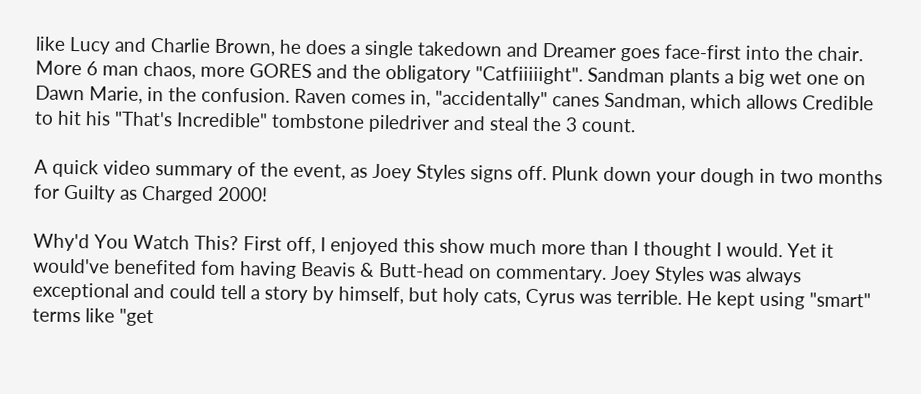like Lucy and Charlie Brown, he does a single takedown and Dreamer goes face-first into the chair. More 6 man chaos, more GORES and the obligatory "Catfiiiiight". Sandman plants a big wet one on Dawn Marie, in the confusion. Raven comes in, "accidentally" canes Sandman, which allows Credible to hit his "That's Incredible" tombstone piledriver and steal the 3 count.

A quick video summary of the event, as Joey Styles signs off. Plunk down your dough in two months for Guilty as Charged 2000!

Why'd You Watch This? First off, I enjoyed this show much more than I thought I would. Yet it would've benefited fom having Beavis & Butt-head on commentary. Joey Styles was always exceptional and could tell a story by himself, but holy cats, Cyrus was terrible. He kept using "smart" terms like "get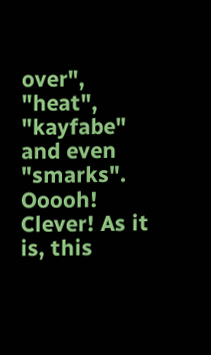over", "heat", "kayfabe" and even "smarks". Ooooh! Clever! As it is, this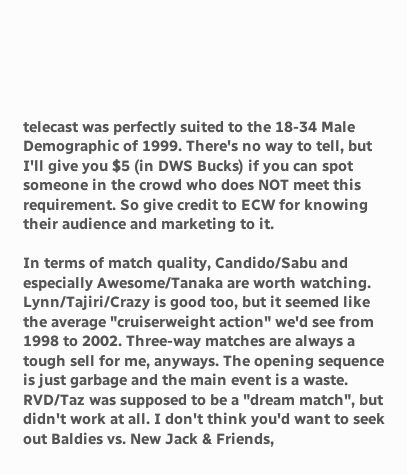telecast was perfectly suited to the 18-34 Male Demographic of 1999. There's no way to tell, but I'll give you $5 (in DWS Bucks) if you can spot someone in the crowd who does NOT meet this requirement. So give credit to ECW for knowing their audience and marketing to it.

In terms of match quality, Candido/Sabu and especially Awesome/Tanaka are worth watching. Lynn/Tajiri/Crazy is good too, but it seemed like the average "cruiserweight action" we'd see from 1998 to 2002. Three-way matches are always a tough sell for me, anyways. The opening sequence is just garbage and the main event is a waste. RVD/Taz was supposed to be a "dream match", but didn't work at all. I don't think you'd want to seek out Baldies vs. New Jack & Friends,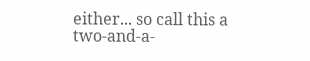either... so call this a two-and-a-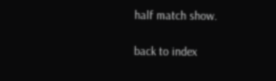half match show.

back to index